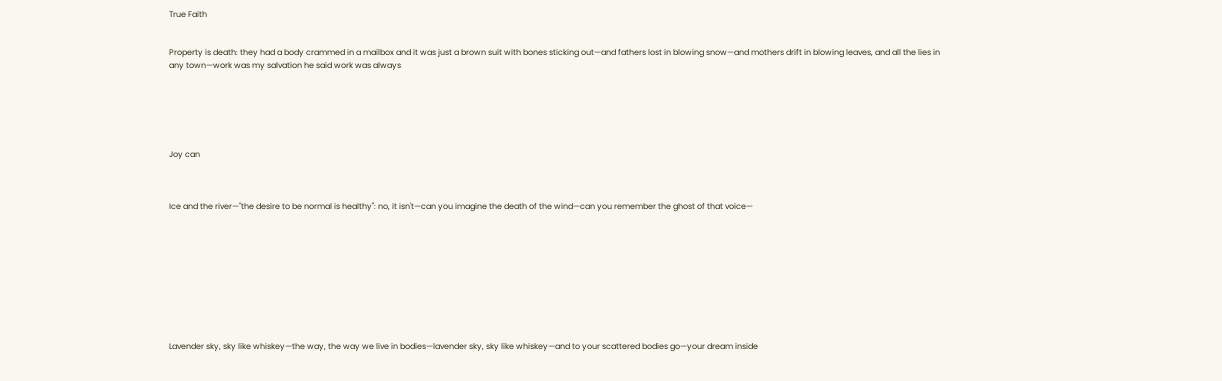True Faith


Property is death: they had a body crammed in a mailbox and it was just a brown suit with bones sticking out—and fathers lost in blowing snow—and mothers drift in blowing leaves, and all the lies in any town—work was my salvation he said work was always






Joy can



Ice and the river—"the desire to be normal is healthy": no, it isn't—can you imagine the death of the wind—can you remember the ghost of that voice—










Lavender sky, sky like whiskey—the way, the way we live in bodies—lavender sky, sky like whiskey—and to your scattered bodies go—your dream inside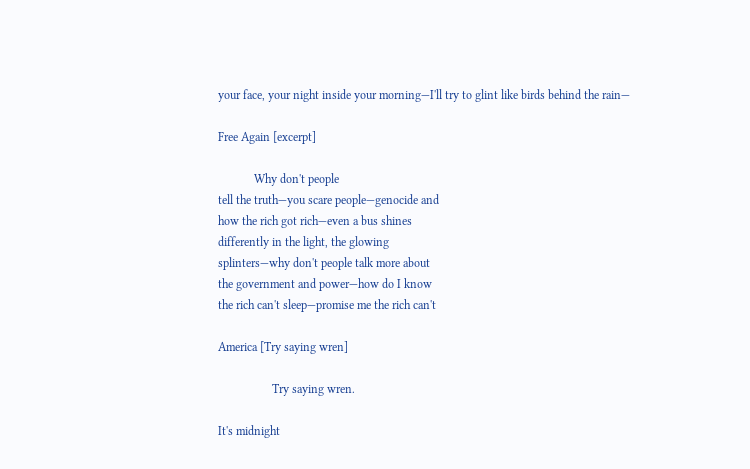your face, your night inside your morning—I'll try to glint like birds behind the rain—

Free Again [excerpt]

            Why don't people
tell the truth—you scare people—genocide and
how the rich got rich—even a bus shines
differently in the light, the glowing
splinters—why don't people talk more about
the government and power—how do I know
the rich can't sleep—promise me the rich can't

America [Try saying wren]

                  Try saying wren.

It's midnight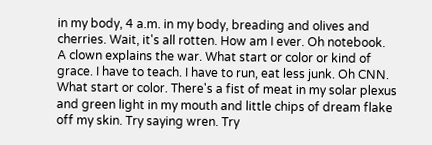in my body, 4 a.m. in my body, breading and olives and
cherries. Wait, it's all rotten. How am I ever. Oh notebook.
A clown explains the war. What start or color or kind of
grace. I have to teach. I have to run, eat less junk. Oh CNN.
What start or color. There's a fist of meat in my solar plexus
and green light in my mouth and little chips of dream flake
off my skin. Try saying wren. Try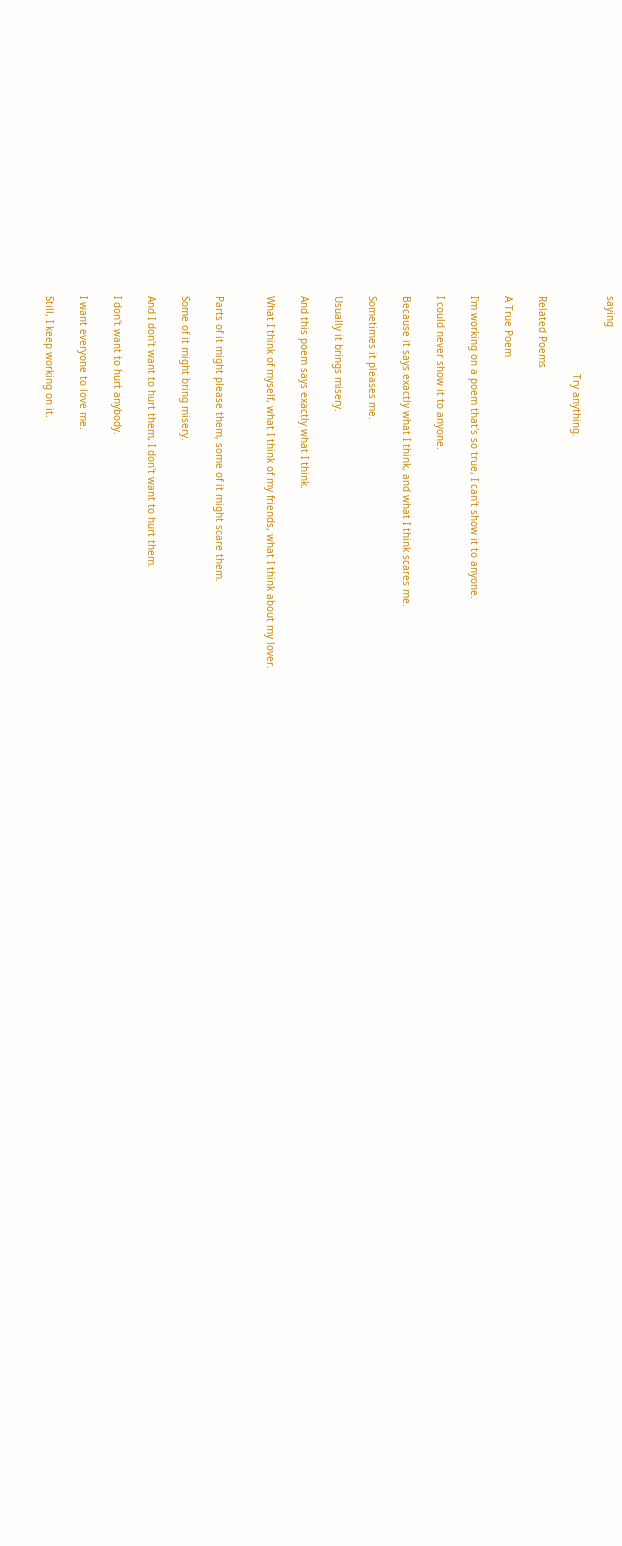saying

                          Try anything.

Related Poems

A True Poem

I'm working on a poem that's so true, I can't show it to anyone.

I could never show it to anyone.

Because it says exactly what I think, and what I think scares me.

Sometimes it pleases me.

Usually it brings misery.

And this poem says exactly what I think.

What I think of myself, what I think of my friends, what I think about my lover.


Parts of it might please them, some of it might scare them.

Some of it might bring misery.

And I don't want to hurt them, I don't want to hurt them.

I don't want to hurt anybody.

I want everyone to love me.

Still, I keep working on it.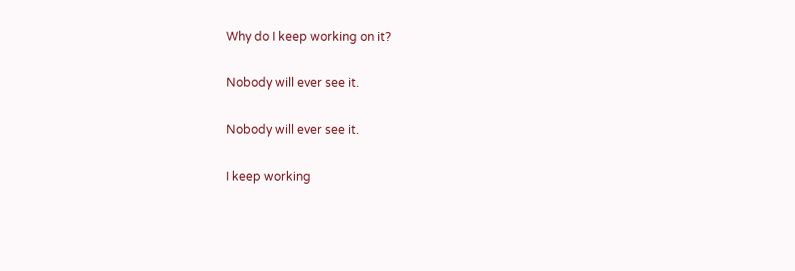Why do I keep working on it?

Nobody will ever see it.

Nobody will ever see it.

I keep working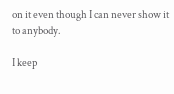on it even though I can never show it to anybody.

I keep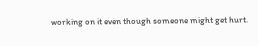working on it even though someone might get hurt.